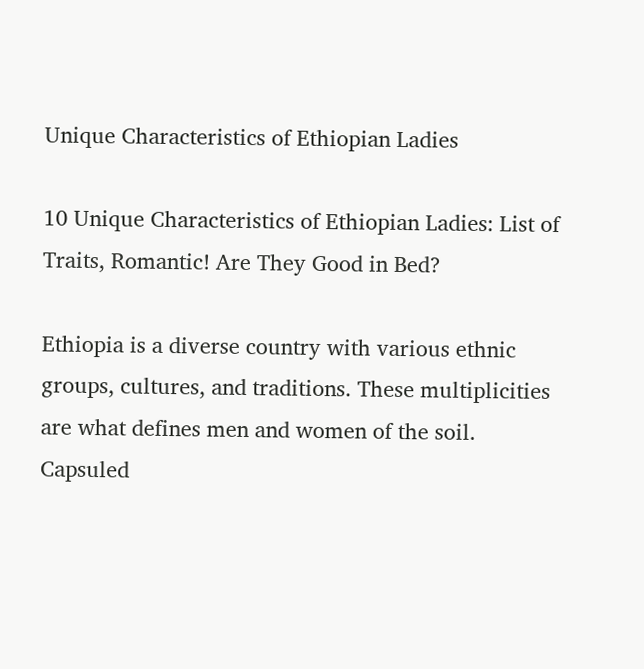Unique Characteristics of Ethiopian Ladies

10 Unique Characteristics of Ethiopian Ladies: List of Traits, Romantic! Are They Good in Bed?

Ethiopia is a diverse country with various ethnic groups, cultures, and traditions. These multiplicities are what defines men and women of the soil. Capsuled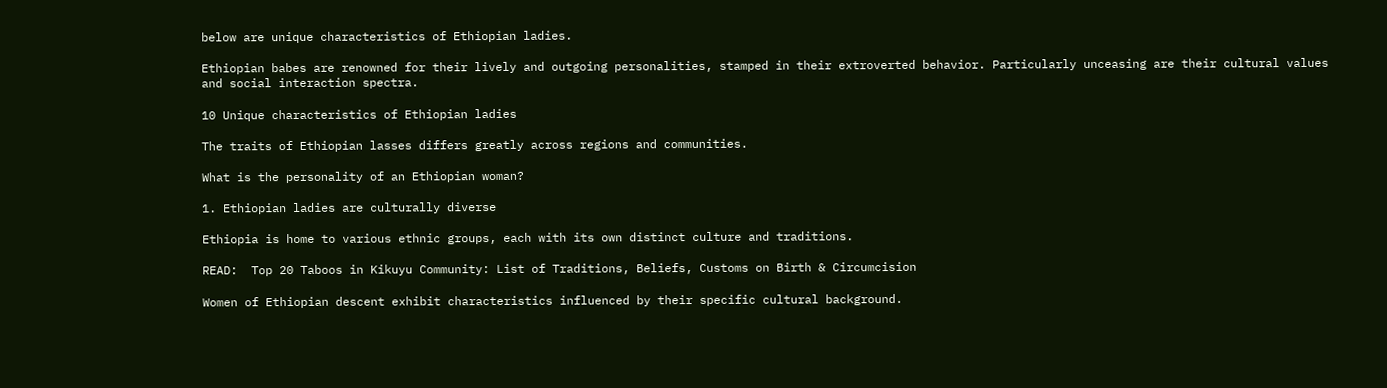below are unique characteristics of Ethiopian ladies.

Ethiopian babes are renowned for their lively and outgoing personalities, stamped in their extroverted behavior. Particularly unceasing are their cultural values and social interaction spectra.

10 Unique characteristics of Ethiopian ladies

The traits of Ethiopian lasses differs greatly across regions and communities.

What is the personality of an Ethiopian woman?

1. Ethiopian ladies are culturally diverse

Ethiopia is home to various ethnic groups, each with its own distinct culture and traditions.

READ:  Top 20 Taboos in Kikuyu Community: List of Traditions, Beliefs, Customs on Birth & Circumcision

Women of Ethiopian descent exhibit characteristics influenced by their specific cultural background.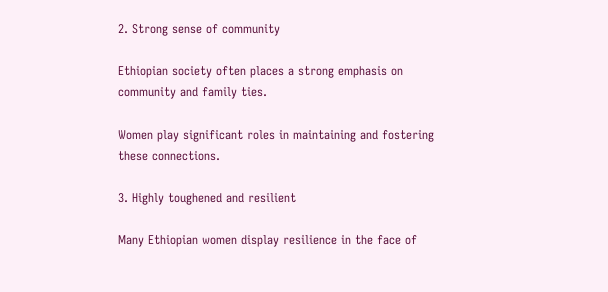2. Strong sense of community

Ethiopian society often places a strong emphasis on community and family ties.

Women play significant roles in maintaining and fostering these connections.

3. Highly toughened and resilient

Many Ethiopian women display resilience in the face of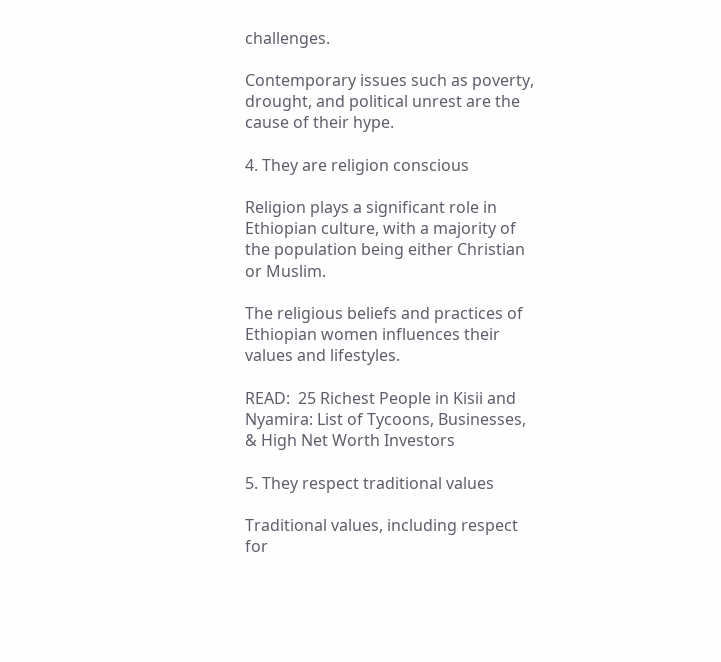challenges.

Contemporary issues such as poverty, drought, and political unrest are the cause of their hype.

4. They are religion conscious

Religion plays a significant role in Ethiopian culture, with a majority of the population being either Christian or Muslim.

The religious beliefs and practices of Ethiopian women influences their values and lifestyles.

READ:  25 Richest People in Kisii and Nyamira: List of Tycoons, Businesses, & High Net Worth Investors

5. They respect traditional values

Traditional values, including respect for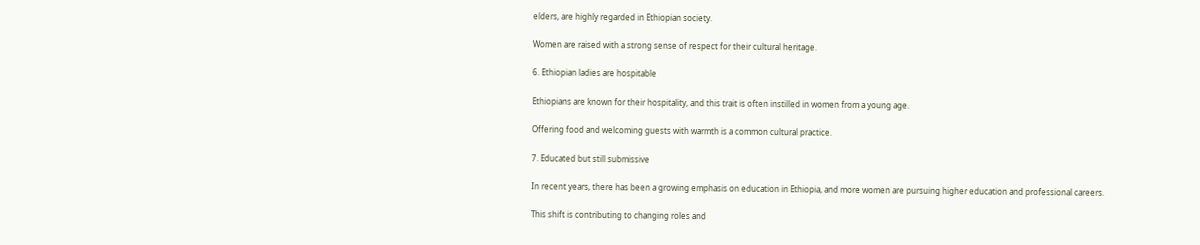elders, are highly regarded in Ethiopian society.

Women are raised with a strong sense of respect for their cultural heritage.

6. Ethiopian ladies are hospitable

Ethiopians are known for their hospitality, and this trait is often instilled in women from a young age.

Offering food and welcoming guests with warmth is a common cultural practice.

7. Educated but still submissive

In recent years, there has been a growing emphasis on education in Ethiopia, and more women are pursuing higher education and professional careers.

This shift is contributing to changing roles and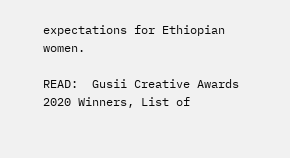expectations for Ethiopian women.

READ:  Gusii Creative Awards 2020 Winners, List of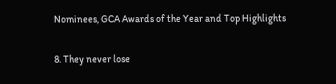Nominees, GCA Awards of the Year and Top Highlights

8. They never lose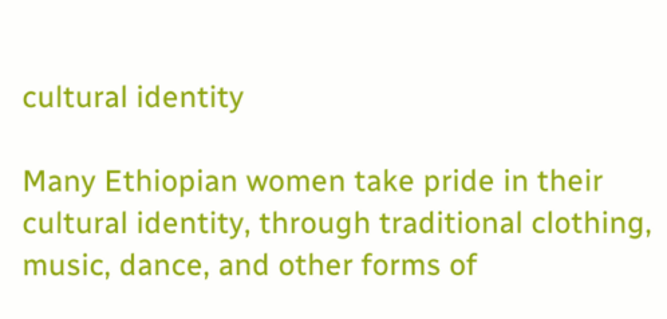cultural identity

Many Ethiopian women take pride in their cultural identity, through traditional clothing, music, dance, and other forms of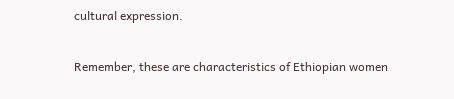cultural expression.

Remember, these are characteristics of Ethiopian women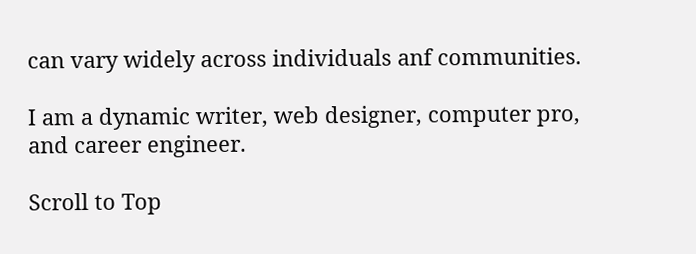can vary widely across individuals anf communities.

I am a dynamic writer, web designer, computer pro, and career engineer.

Scroll to Top